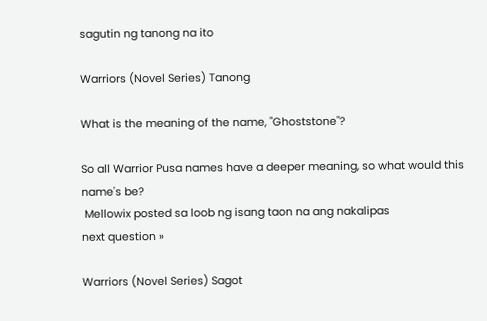sagutin ng tanong na ito

Warriors (Novel Series) Tanong

What is the meaning of the name, "Ghoststone"?

So all Warrior Pusa names have a deeper meaning, so what would this name's be?
 Mellowix posted sa loob ng isang taon na ang nakalipas
next question »

Warriors (Novel Series) Sagot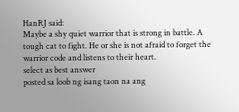HanRJ said:
Maybe a shy quiet warrior that is strong in battle. A tough cat to fight. He or she is not afraid to forget the warrior code and listens to their heart.
select as best answer
posted sa loob ng isang taon na ang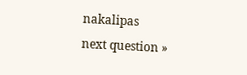nakalipas
next question »